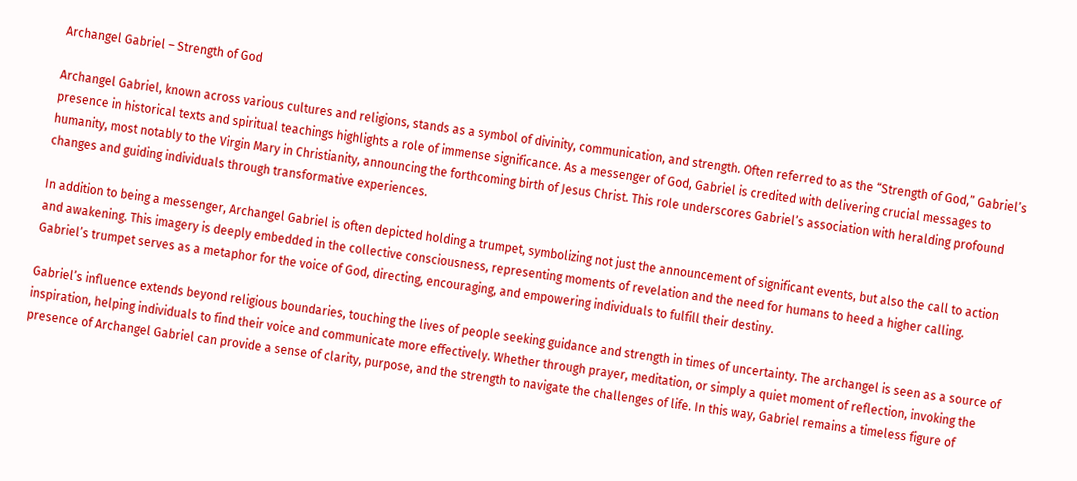Archangel Gabriel – Strength of God

Archangel Gabriel, known across various cultures and religions, stands as a symbol of divinity, communication, and strength. Often referred to as the “Strength of God,” Gabriel’s presence in historical texts and spiritual teachings highlights a role of immense significance. As a messenger of God, Gabriel is credited with delivering crucial messages to humanity, most notably to the Virgin Mary in Christianity, announcing the forthcoming birth of Jesus Christ. This role underscores Gabriel’s association with heralding profound changes and guiding individuals through transformative experiences.

In addition to being a messenger, Archangel Gabriel is often depicted holding a trumpet, symbolizing not just the announcement of significant events, but also the call to action and awakening. This imagery is deeply embedded in the collective consciousness, representing moments of revelation and the need for humans to heed a higher calling. Gabriel’s trumpet serves as a metaphor for the voice of God, directing, encouraging, and empowering individuals to fulfill their destiny.

Gabriel’s influence extends beyond religious boundaries, touching the lives of people seeking guidance and strength in times of uncertainty. The archangel is seen as a source of inspiration, helping individuals to find their voice and communicate more effectively. Whether through prayer, meditation, or simply a quiet moment of reflection, invoking the presence of Archangel Gabriel can provide a sense of clarity, purpose, and the strength to navigate the challenges of life. In this way, Gabriel remains a timeless figure of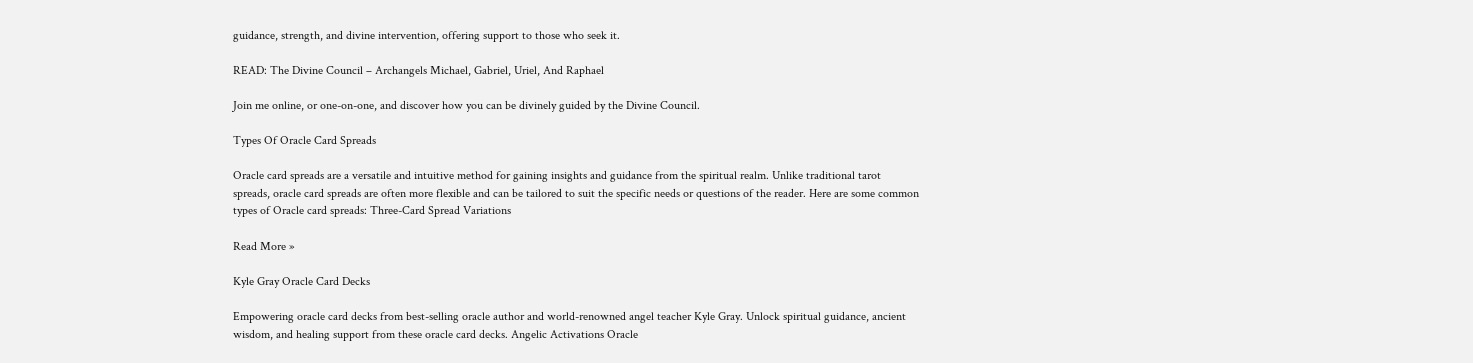guidance, strength, and divine intervention, offering support to those who seek it.

READ: The Divine Council – Archangels Michael, Gabriel, Uriel, And Raphael

Join me online, or one-on-one, and discover how you can be divinely guided by the Divine Council.

Types Of Oracle Card Spreads

Oracle card spreads are a versatile and intuitive method for gaining insights and guidance from the spiritual realm. Unlike traditional tarot spreads, oracle card spreads are often more flexible and can be tailored to suit the specific needs or questions of the reader. Here are some common types of Oracle card spreads: Three-Card Spread Variations

Read More »

Kyle Gray Oracle Card Decks

Empowering oracle card decks from best-selling oracle author and world-renowned angel teacher Kyle Gray. Unlock spiritual guidance, ancient wisdom, and healing support from these oracle card decks. Angelic Activations Oracle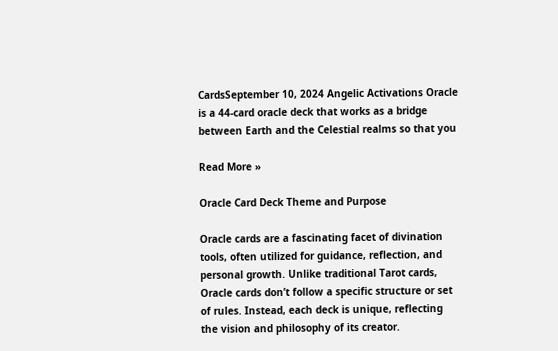CardsSeptember 10, 2024 Angelic Activations Oracle is a 44-card oracle deck that works as a bridge between Earth and the Celestial realms so that you

Read More »

Oracle Card Deck Theme and Purpose

Oracle cards are a fascinating facet of divination tools, often utilized for guidance, reflection, and personal growth. Unlike traditional Tarot cards, Oracle cards don’t follow a specific structure or set of rules. Instead, each deck is unique, reflecting the vision and philosophy of its creator.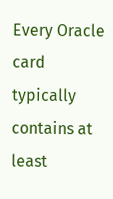Every Oracle card typically contains at least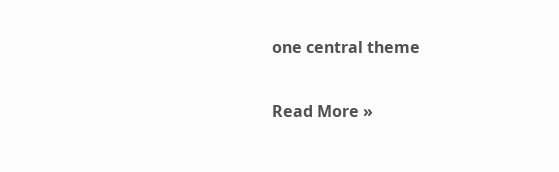one central theme

Read More »